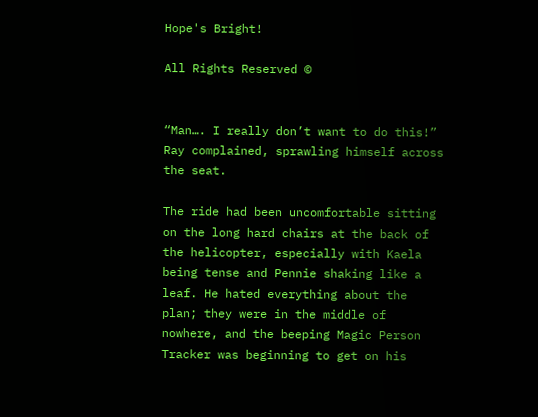Hope's Bright!

All Rights Reserved ©


“Man…. I really don’t want to do this!” Ray complained, sprawling himself across the seat.

The ride had been uncomfortable sitting on the long hard chairs at the back of the helicopter, especially with Kaela being tense and Pennie shaking like a leaf. He hated everything about the plan; they were in the middle of nowhere, and the beeping Magic Person Tracker was beginning to get on his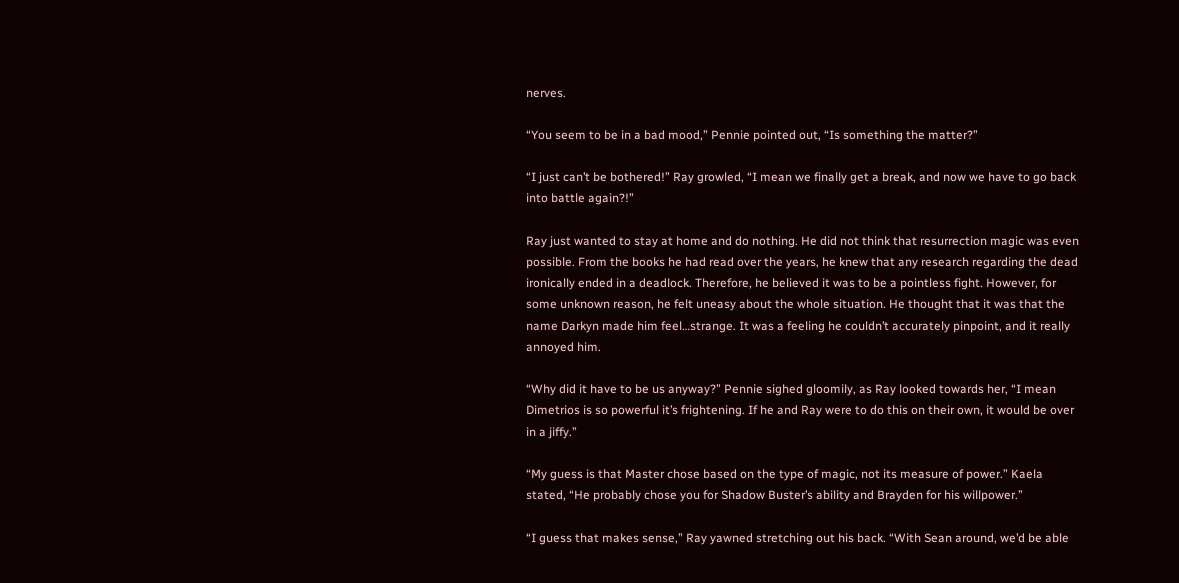nerves.

“You seem to be in a bad mood,” Pennie pointed out, “Is something the matter?”

“I just can’t be bothered!” Ray growled, “I mean we finally get a break, and now we have to go back into battle again?!”

Ray just wanted to stay at home and do nothing. He did not think that resurrection magic was even possible. From the books he had read over the years, he knew that any research regarding the dead ironically ended in a deadlock. Therefore, he believed it was to be a pointless fight. However, for some unknown reason, he felt uneasy about the whole situation. He thought that it was that the name Darkyn made him feel…strange. It was a feeling he couldn’t accurately pinpoint, and it really annoyed him.

“Why did it have to be us anyway?” Pennie sighed gloomily, as Ray looked towards her, “I mean Dimetrios is so powerful it’s frightening. If he and Ray were to do this on their own, it would be over in a jiffy.”

“My guess is that Master chose based on the type of magic, not its measure of power.” Kaela stated, “He probably chose you for Shadow Buster’s ability and Brayden for his willpower.”

“I guess that makes sense,” Ray yawned stretching out his back. “With Sean around, we’d be able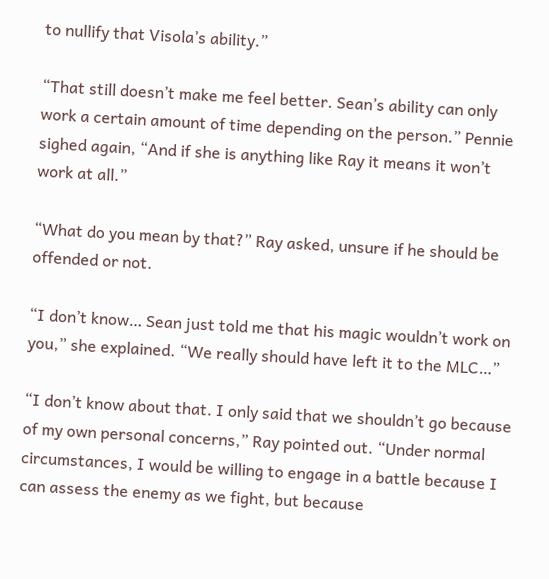to nullify that Visola’s ability.”

“That still doesn’t make me feel better. Sean’s ability can only work a certain amount of time depending on the person.” Pennie sighed again, “And if she is anything like Ray it means it won’t work at all.”

“What do you mean by that?” Ray asked, unsure if he should be offended or not.

“I don’t know… Sean just told me that his magic wouldn’t work on you,” she explained. “We really should have left it to the MLC…”

“I don’t know about that. I only said that we shouldn’t go because of my own personal concerns,” Ray pointed out. “Under normal circumstances, I would be willing to engage in a battle because I can assess the enemy as we fight, but because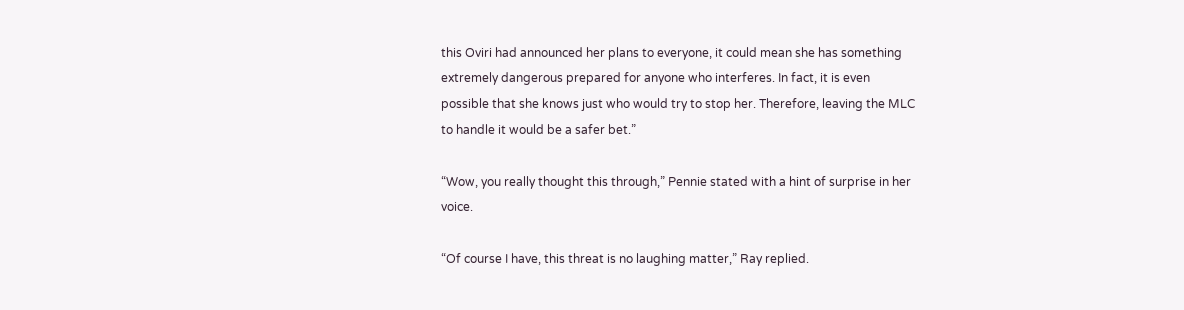this Oviri had announced her plans to everyone, it could mean she has something extremely dangerous prepared for anyone who interferes. In fact, it is even possible that she knows just who would try to stop her. Therefore, leaving the MLC to handle it would be a safer bet.”

“Wow, you really thought this through,” Pennie stated with a hint of surprise in her voice.

“Of course I have, this threat is no laughing matter,” Ray replied.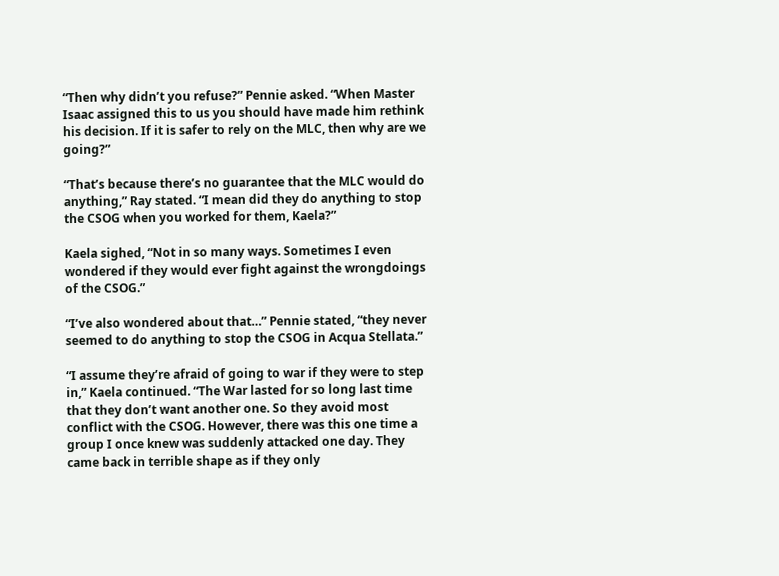“Then why didn’t you refuse?” Pennie asked. “When Master Isaac assigned this to us you should have made him rethink his decision. If it is safer to rely on the MLC, then why are we going?”

“That’s because there’s no guarantee that the MLC would do anything,” Ray stated. “I mean did they do anything to stop the CSOG when you worked for them, Kaela?”

Kaela sighed, “Not in so many ways. Sometimes I even wondered if they would ever fight against the wrongdoings of the CSOG.”

“I’ve also wondered about that…” Pennie stated, “they never seemed to do anything to stop the CSOG in Acqua Stellata.”

“I assume they’re afraid of going to war if they were to step in,” Kaela continued. “The War lasted for so long last time that they don’t want another one. So they avoid most conflict with the CSOG. However, there was this one time a group I once knew was suddenly attacked one day. They came back in terrible shape as if they only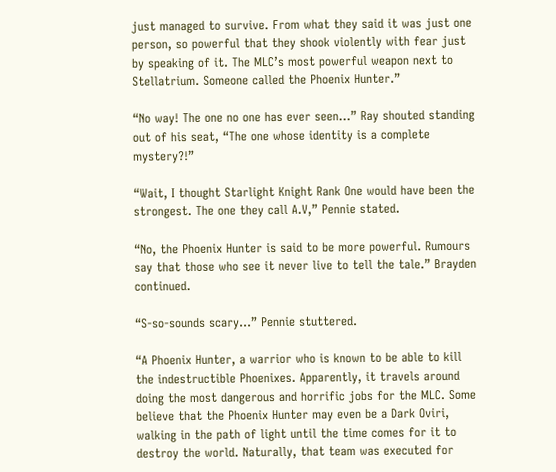just managed to survive. From what they said it was just one person, so powerful that they shook violently with fear just by speaking of it. The MLC’s most powerful weapon next to Stellatrium. Someone called the Phoenix Hunter.”

“No way! The one no one has ever seen…” Ray shouted standing out of his seat, “The one whose identity is a complete mystery?!”

“Wait, I thought Starlight Knight Rank One would have been the strongest. The one they call A.V,” Pennie stated.

“No, the Phoenix Hunter is said to be more powerful. Rumours say that those who see it never live to tell the tale.” Brayden continued.

“S-so-sounds scary…” Pennie stuttered.

“A Phoenix Hunter, a warrior who is known to be able to kill the indestructible Phoenixes. Apparently, it travels around doing the most dangerous and horrific jobs for the MLC. Some believe that the Phoenix Hunter may even be a Dark Oviri, walking in the path of light until the time comes for it to destroy the world. Naturally, that team was executed for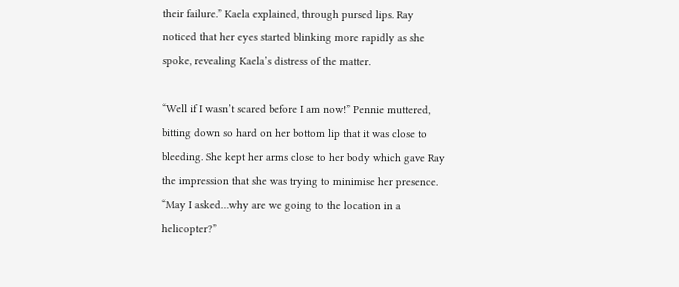their failure.” Kaela explained, through pursed lips. Ray noticed that her eyes started blinking more rapidly as she spoke, revealing Kaela’s distress of the matter.

“Well if I wasn’t scared before I am now!” Pennie muttered, bitting down so hard on her bottom lip that it was close to bleeding. She kept her arms close to her body which gave Ray the impression that she was trying to minimise her presence. “May I asked…why are we going to the location in a helicopter?”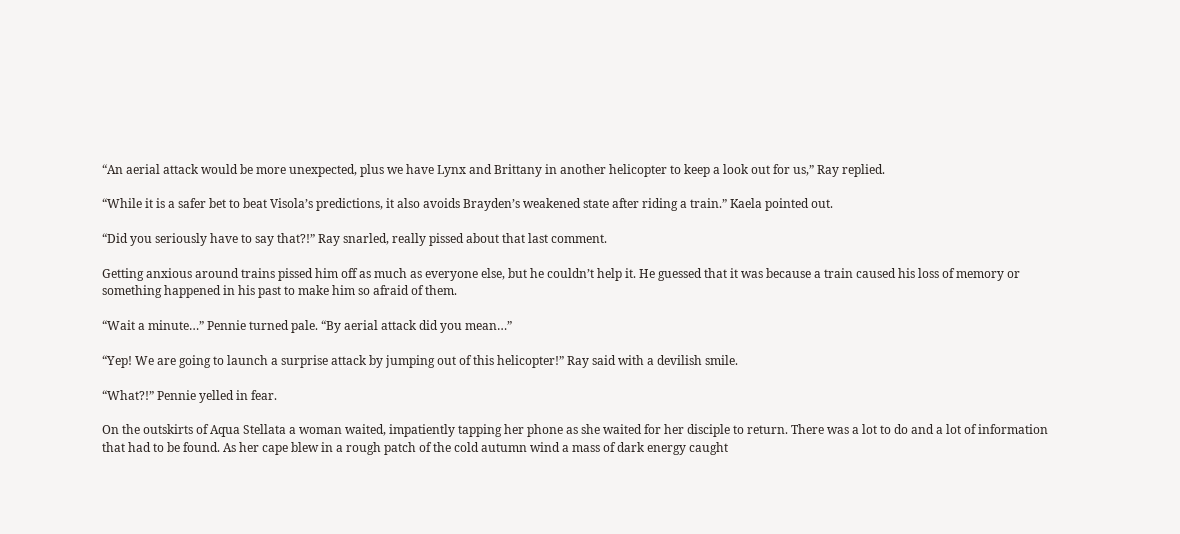“An aerial attack would be more unexpected, plus we have Lynx and Brittany in another helicopter to keep a look out for us,” Ray replied.

“While it is a safer bet to beat Visola’s predictions, it also avoids Brayden’s weakened state after riding a train.” Kaela pointed out.

“Did you seriously have to say that?!” Ray snarled, really pissed about that last comment.

Getting anxious around trains pissed him off as much as everyone else, but he couldn’t help it. He guessed that it was because a train caused his loss of memory or something happened in his past to make him so afraid of them.

“Wait a minute…” Pennie turned pale. “By aerial attack did you mean…”

“Yep! We are going to launch a surprise attack by jumping out of this helicopter!” Ray said with a devilish smile.

“What?!” Pennie yelled in fear.

On the outskirts of Aqua Stellata a woman waited, impatiently tapping her phone as she waited for her disciple to return. There was a lot to do and a lot of information that had to be found. As her cape blew in a rough patch of the cold autumn wind a mass of dark energy caught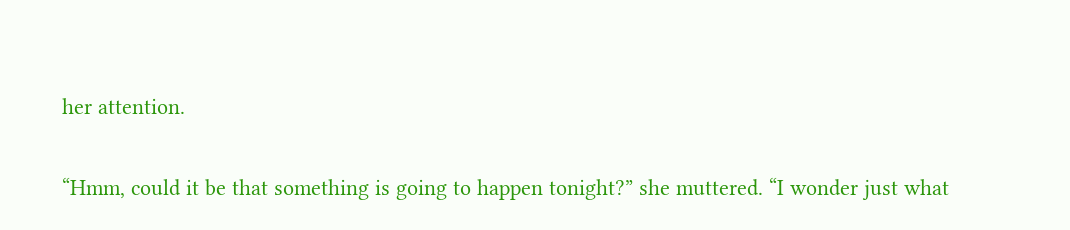her attention.

“Hmm, could it be that something is going to happen tonight?” she muttered. “I wonder just what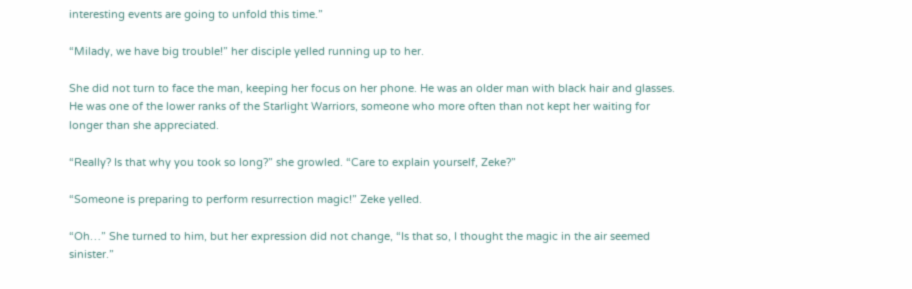interesting events are going to unfold this time.”

“Milady, we have big trouble!” her disciple yelled running up to her.

She did not turn to face the man, keeping her focus on her phone. He was an older man with black hair and glasses. He was one of the lower ranks of the Starlight Warriors, someone who more often than not kept her waiting for longer than she appreciated.

“Really? Is that why you took so long?” she growled. “Care to explain yourself, Zeke?”

“Someone is preparing to perform resurrection magic!” Zeke yelled.

“Oh…” She turned to him, but her expression did not change, “Is that so, I thought the magic in the air seemed sinister.”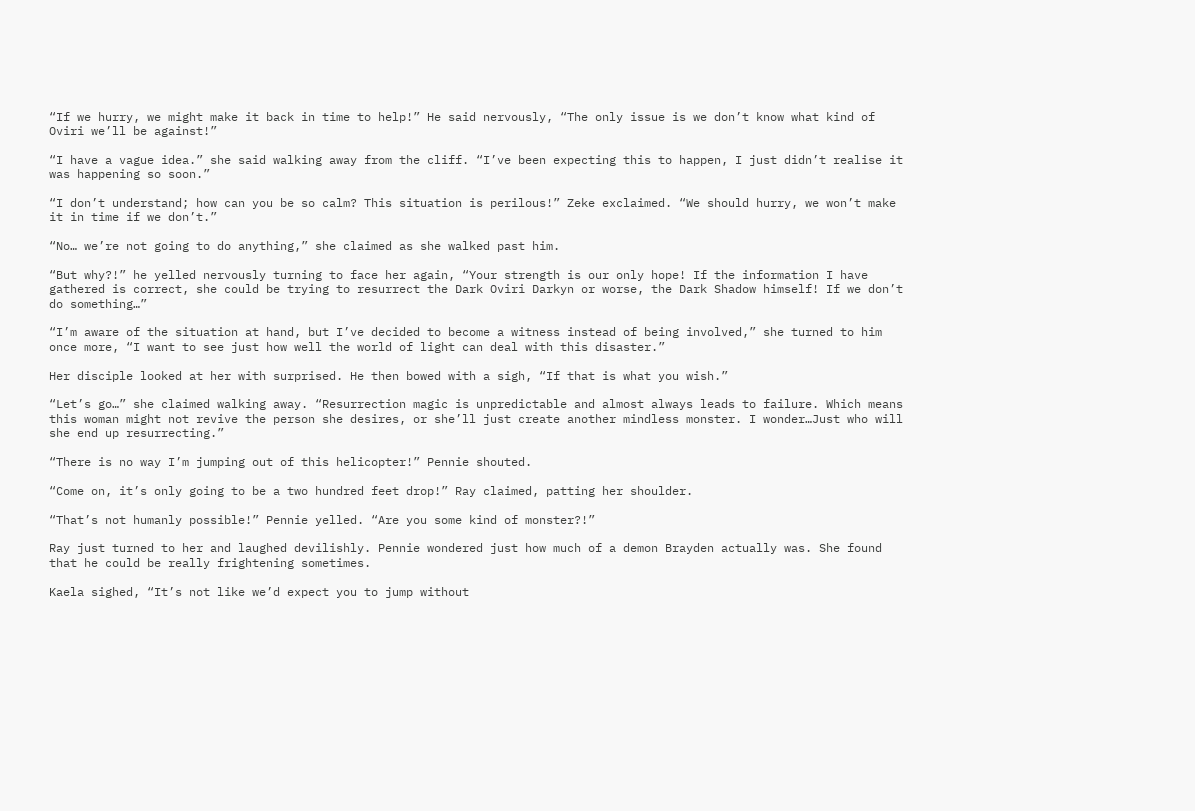“If we hurry, we might make it back in time to help!” He said nervously, “The only issue is we don’t know what kind of Oviri we’ll be against!”

“I have a vague idea.” she said walking away from the cliff. “I’ve been expecting this to happen, I just didn’t realise it was happening so soon.”

“I don’t understand; how can you be so calm? This situation is perilous!” Zeke exclaimed. “We should hurry, we won’t make it in time if we don’t.”

“No… we’re not going to do anything,” she claimed as she walked past him.

“But why?!” he yelled nervously turning to face her again, “Your strength is our only hope! If the information I have gathered is correct, she could be trying to resurrect the Dark Oviri Darkyn or worse, the Dark Shadow himself! If we don’t do something…”

“I’m aware of the situation at hand, but I’ve decided to become a witness instead of being involved,” she turned to him once more, “I want to see just how well the world of light can deal with this disaster.”

Her disciple looked at her with surprised. He then bowed with a sigh, “If that is what you wish.”

“Let’s go…” she claimed walking away. “Resurrection magic is unpredictable and almost always leads to failure. Which means this woman might not revive the person she desires, or she’ll just create another mindless monster. I wonder…Just who will she end up resurrecting.”

“There is no way I’m jumping out of this helicopter!” Pennie shouted.

“Come on, it’s only going to be a two hundred feet drop!” Ray claimed, patting her shoulder.

“That’s not humanly possible!” Pennie yelled. “Are you some kind of monster?!”

Ray just turned to her and laughed devilishly. Pennie wondered just how much of a demon Brayden actually was. She found that he could be really frightening sometimes.

Kaela sighed, “It’s not like we’d expect you to jump without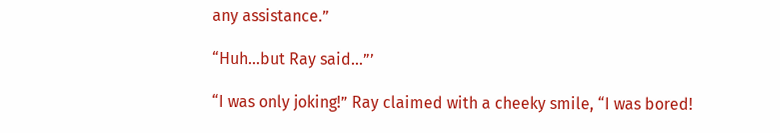any assistance.”

“Huh…but Ray said…”’

“I was only joking!” Ray claimed with a cheeky smile, “I was bored!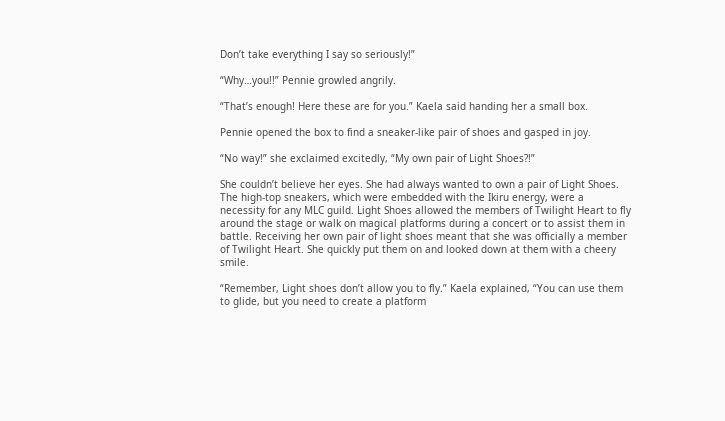Don’t take everything I say so seriously!”

“Why…you!!” Pennie growled angrily.

“That’s enough! Here these are for you.” Kaela said handing her a small box.

Pennie opened the box to find a sneaker-like pair of shoes and gasped in joy.

“No way!” she exclaimed excitedly, “My own pair of Light Shoes?!”

She couldn’t believe her eyes. She had always wanted to own a pair of Light Shoes. The high-top sneakers, which were embedded with the Ikiru energy, were a necessity for any MLC guild. Light Shoes allowed the members of Twilight Heart to fly around the stage or walk on magical platforms during a concert or to assist them in battle. Receiving her own pair of light shoes meant that she was officially a member of Twilight Heart. She quickly put them on and looked down at them with a cheery smile.

“Remember, Light shoes don’t allow you to fly.” Kaela explained, “You can use them to glide, but you need to create a platform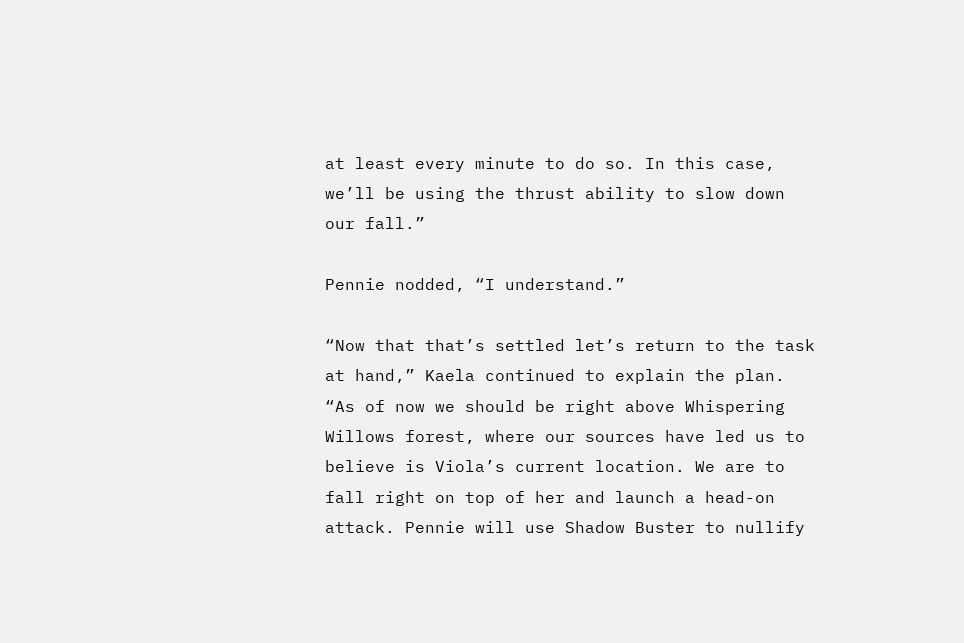at least every minute to do so. In this case, we’ll be using the thrust ability to slow down our fall.”

Pennie nodded, “I understand.”

“Now that that’s settled let’s return to the task at hand,” Kaela continued to explain the plan. “As of now we should be right above Whispering Willows forest, where our sources have led us to believe is Viola’s current location. We are to fall right on top of her and launch a head-on attack. Pennie will use Shadow Buster to nullify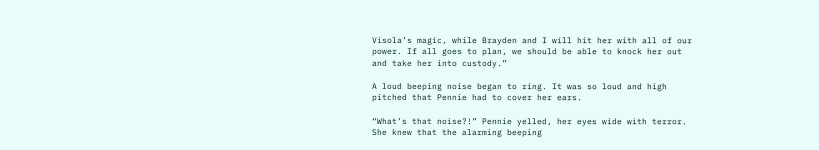Visola’s magic, while Brayden and I will hit her with all of our power. If all goes to plan, we should be able to knock her out and take her into custody.”

A loud beeping noise began to ring. It was so loud and high pitched that Pennie had to cover her ears.

“What’s that noise?!” Pennie yelled, her eyes wide with terror. She knew that the alarming beeping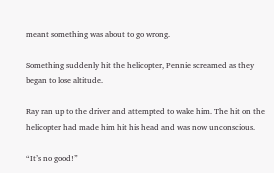meant something was about to go wrong.

Something suddenly hit the helicopter, Pennie screamed as they began to lose altitude.

Ray ran up to the driver and attempted to wake him. The hit on the helicopter had made him hit his head and was now unconscious.

“It’s no good!”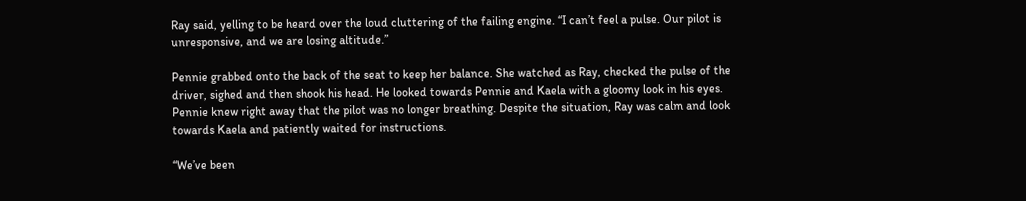Ray said, yelling to be heard over the loud cluttering of the failing engine. “I can’t feel a pulse. Our pilot is unresponsive, and we are losing altitude.”

Pennie grabbed onto the back of the seat to keep her balance. She watched as Ray, checked the pulse of the driver, sighed and then shook his head. He looked towards Pennie and Kaela with a gloomy look in his eyes. Pennie knew right away that the pilot was no longer breathing. Despite the situation, Ray was calm and look towards Kaela and patiently waited for instructions.

“We’ve been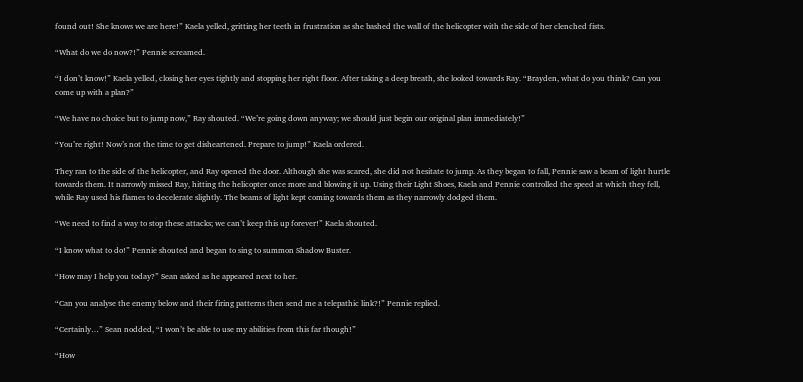found out! She knows we are here!” Kaela yelled, gritting her teeth in frustration as she bashed the wall of the helicopter with the side of her clenched fists.

“What do we do now?!” Pennie screamed.

“I don’t know!” Kaela yelled, closing her eyes tightly and stopping her right floor. After taking a deep breath, she looked towards Ray. “Brayden, what do you think? Can you come up with a plan?”

“We have no choice but to jump now,” Ray shouted. “We’re going down anyway; we should just begin our original plan immediately!”

“You’re right! Now’s not the time to get disheartened. Prepare to jump!” Kaela ordered.

They ran to the side of the helicopter, and Ray opened the door. Although she was scared, she did not hesitate to jump. As they began to fall, Pennie saw a beam of light hurtle towards them. It narrowly missed Ray, hitting the helicopter once more and blowing it up. Using their Light Shoes, Kaela and Pennie controlled the speed at which they fell, while Ray used his flames to decelerate slightly. The beams of light kept coming towards them as they narrowly dodged them.

“We need to find a way to stop these attacks; we can’t keep this up forever!” Kaela shouted.

“I know what to do!” Pennie shouted and began to sing to summon Shadow Buster.

“How may I help you today?” Sean asked as he appeared next to her.

“Can you analyse the enemy below and their firing patterns then send me a telepathic link?!” Pennie replied.

“Certainly…” Sean nodded, “I won’t be able to use my abilities from this far though!”

“How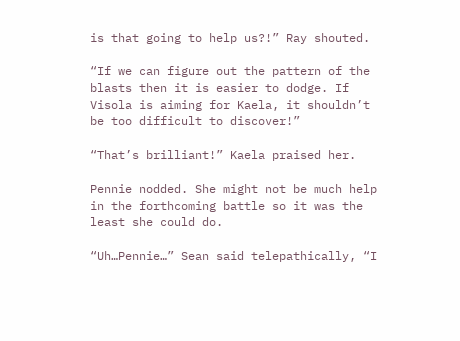is that going to help us?!” Ray shouted.

“If we can figure out the pattern of the blasts then it is easier to dodge. If Visola is aiming for Kaela, it shouldn’t be too difficult to discover!”

“That’s brilliant!” Kaela praised her.

Pennie nodded. She might not be much help in the forthcoming battle so it was the least she could do.

“Uh…Pennie…” Sean said telepathically, “I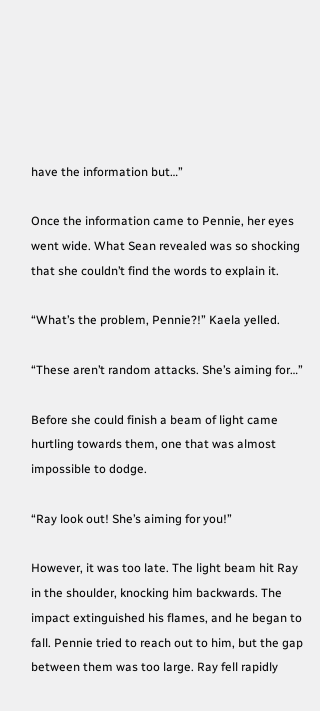have the information but…”

Once the information came to Pennie, her eyes went wide. What Sean revealed was so shocking that she couldn’t find the words to explain it.

“What’s the problem, Pennie?!” Kaela yelled.

“These aren’t random attacks. She’s aiming for…”

Before she could finish a beam of light came hurtling towards them, one that was almost impossible to dodge.

“Ray look out! She’s aiming for you!”

However, it was too late. The light beam hit Ray in the shoulder, knocking him backwards. The impact extinguished his flames, and he began to fall. Pennie tried to reach out to him, but the gap between them was too large. Ray fell rapidly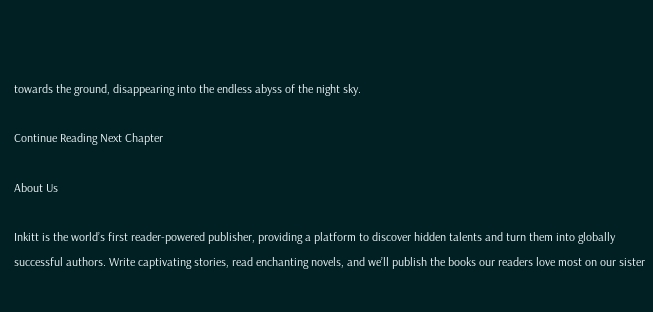towards the ground, disappearing into the endless abyss of the night sky.

Continue Reading Next Chapter

About Us

Inkitt is the world’s first reader-powered publisher, providing a platform to discover hidden talents and turn them into globally successful authors. Write captivating stories, read enchanting novels, and we’ll publish the books our readers love most on our sister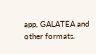app, GALATEA and other formats.